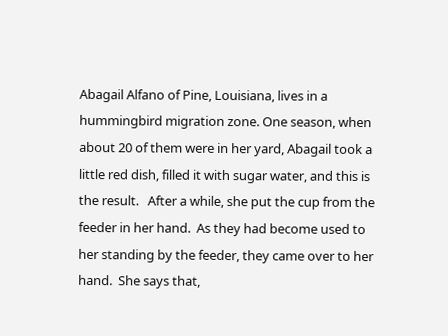Abagail Alfano of Pine, Louisiana, lives in a hummingbird migration zone. One season, when about 20 of them were in her yard, Abagail took a little red dish, filled it with sugar water, and this is the result.   After a while, she put the cup from the feeder in her hand.  As they had become used to her standing by the feeder, they came over to her hand.  She says that,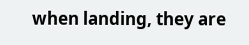when landing, they are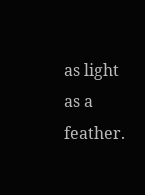as light as a feather.